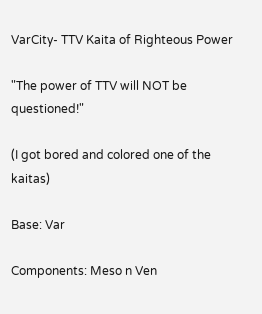VarCity- TTV Kaita of Righteous Power

"The power of TTV will NOT be questioned!"

(I got bored and colored one of the kaitas)

Base: Var

Components: Meso n Ven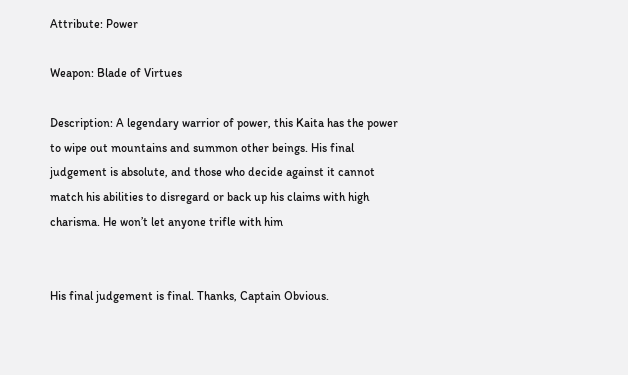Attribute: Power

Weapon: Blade of Virtues

Description: A legendary warrior of power, this Kaita has the power to wipe out mountains and summon other beings. His final judgement is absolute, and those who decide against it cannot match his abilities to disregard or back up his claims with high charisma. He won’t let anyone trifle with him


His final judgement is final. Thanks, Captain Obvious.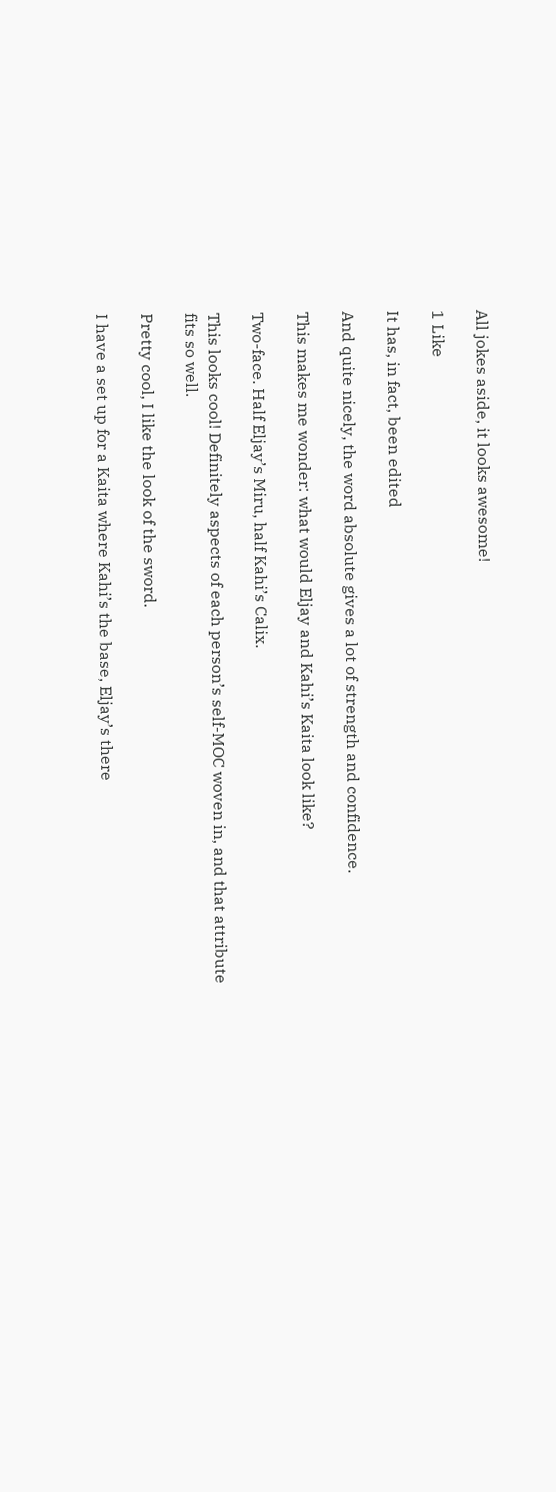All jokes aside, it looks awesome!

1 Like

It has, in fact, been edited

And quite nicely, the word absolute gives a lot of strength and confidence.

This makes me wonder: what would Eljay and Kahi’s Kaita look like?

Two-face. Half Eljay’s Miru, half Kahi’s Calix.

This looks cool! Definitely aspects of each person’s self-MOC woven in, and that attribute fits so well.

Pretty cool, I like the look of the sword.

I have a set up for a Kaita where Kahi’s the base, Eljay’s there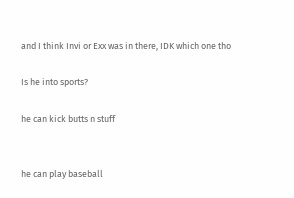and I think Invi or Exx was in there, IDK which one tho

Is he into sports?

he can kick butts n stuff


he can play baseball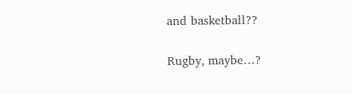and basketball??

Rugby, maybe…?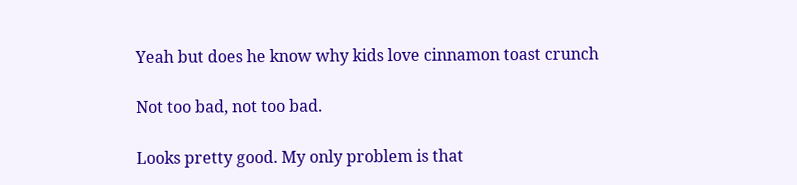Yeah but does he know why kids love cinnamon toast crunch

Not too bad, not too bad.

Looks pretty good. My only problem is that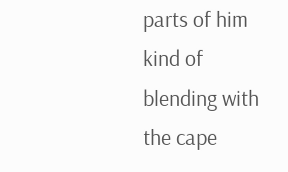parts of him kind of blending with the cape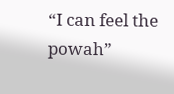“I can feel the powah”